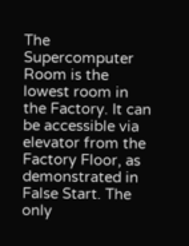The Supercomputer Room is the lowest room in the Factory. It can be accessible via elevator from the Factory Floor, as demonstrated in False Start. The only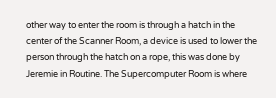other way to enter the room is through a hatch in the center of the Scanner Room, a device is used to lower the person through the hatch on a rope, this was done by Jeremie in Routine. The Supercomputer Room is where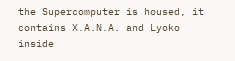the Supercomputer is housed, it contains X.A.N.A. and Lyoko inside